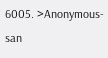6005. >Anonymous-san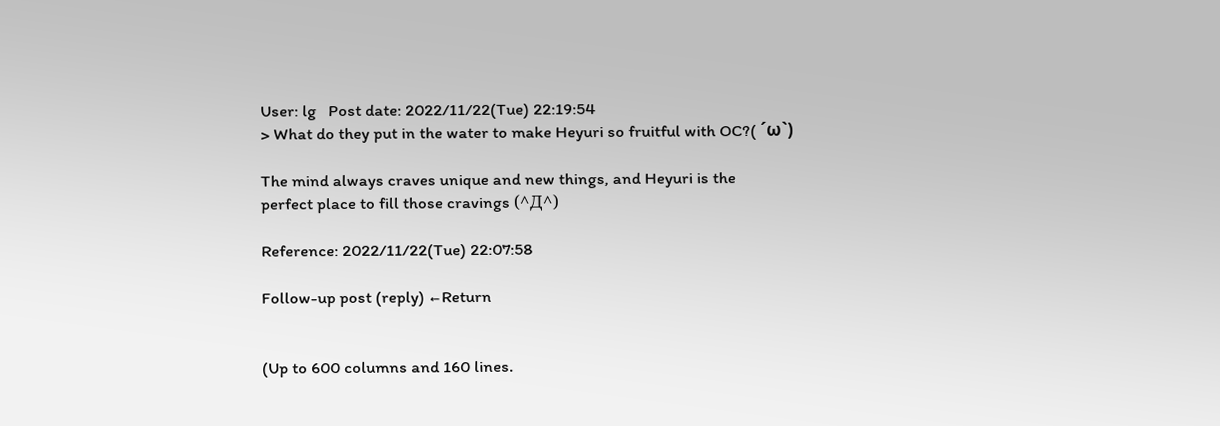User: lg   Post date: 2022/11/22(Tue) 22:19:54
> What do they put in the water to make Heyuri so fruitful with OC?( ´ω`)

The mind always craves unique and new things, and Heyuri is the
perfect place to fill those cravings (^Д^)

Reference: 2022/11/22(Tue) 22:07:58

Follow-up post (reply) ←Return


(Up to 600 columns and 160 lines.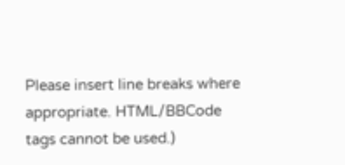Please insert line breaks where appropriate. HTML/BBCode tags cannot be used.)